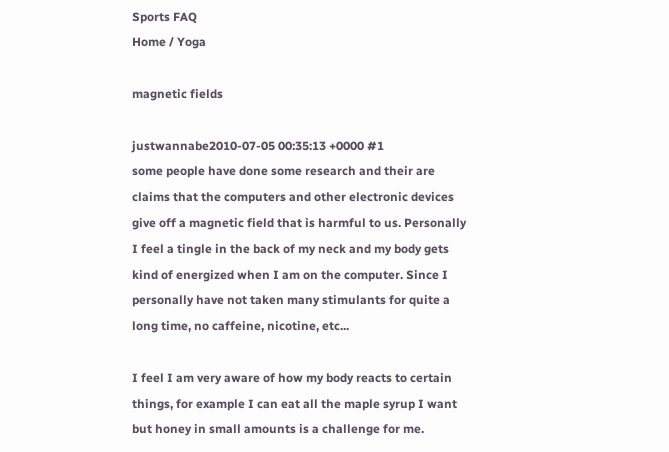Sports FAQ
Home / Yoga

magnetic fields

justwannabe2010-07-05 00:35:13 +0000 #1
some people have done some research and their are claims that the computers and other electronic devices give off a magnetic field that is harmful to us. Personally I feel a tingle in the back of my neck and my body gets kind of energized when I am on the computer. Since I personally have not taken many stimulants for quite a long time, no caffeine, nicotine, etc...

I feel I am very aware of how my body reacts to certain things, for example I can eat all the maple syrup I want but honey in small amounts is a challenge for me.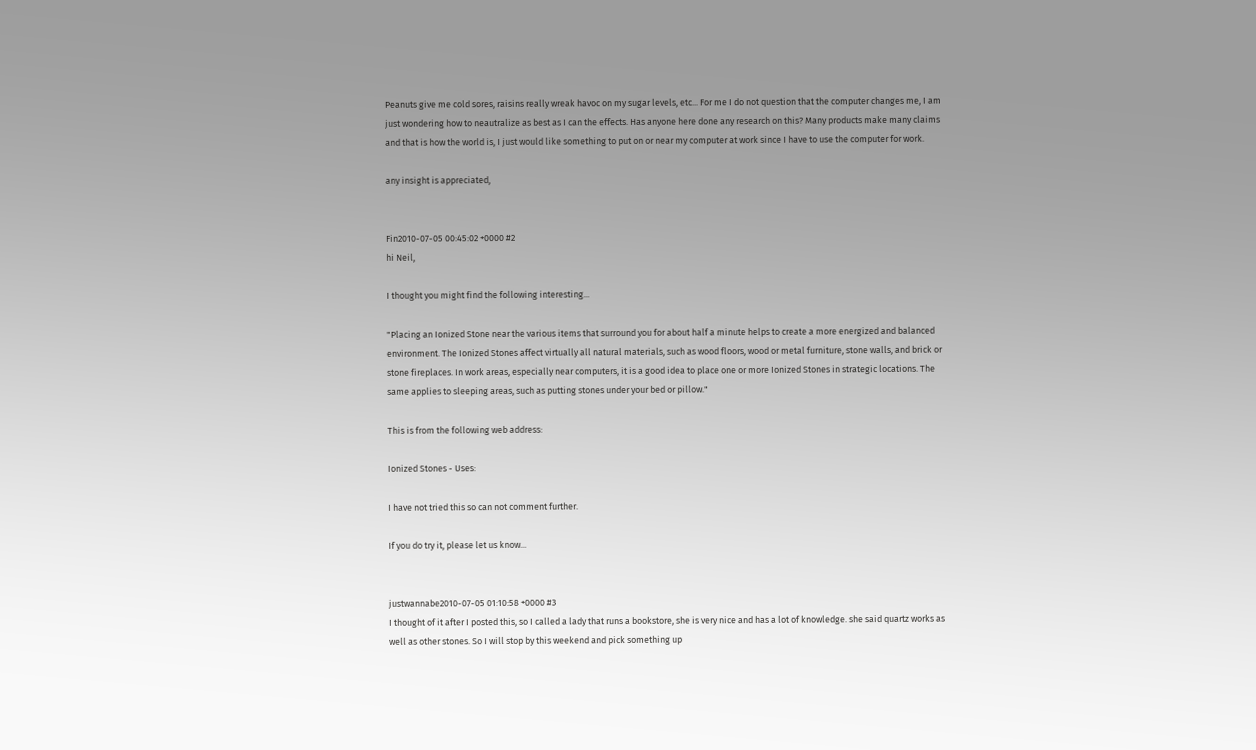Peanuts give me cold sores, raisins really wreak havoc on my sugar levels, etc... For me I do not question that the computer changes me, I am just wondering how to neautralize as best as I can the effects. Has anyone here done any research on this? Many products make many claims and that is how the world is, I just would like something to put on or near my computer at work since I have to use the computer for work.

any insight is appreciated,


Fin2010-07-05 00:45:02 +0000 #2
hi Neil,

I thought you might find the following interesting...

"Placing an Ionized Stone near the various items that surround you for about half a minute helps to create a more energized and balanced environment. The Ionized Stones affect virtually all natural materials, such as wood floors, wood or metal furniture, stone walls, and brick or stone fireplaces. In work areas, especially near computers, it is a good idea to place one or more Ionized Stones in strategic locations. The same applies to sleeping areas, such as putting stones under your bed or pillow."

This is from the following web address:

Ionized Stones - Uses:

I have not tried this so can not comment further.

If you do try it, please let us know...


justwannabe2010-07-05 01:10:58 +0000 #3
I thought of it after I posted this, so I called a lady that runs a bookstore, she is very nice and has a lot of knowledge. she said quartz works as well as other stones. So I will stop by this weekend and pick something up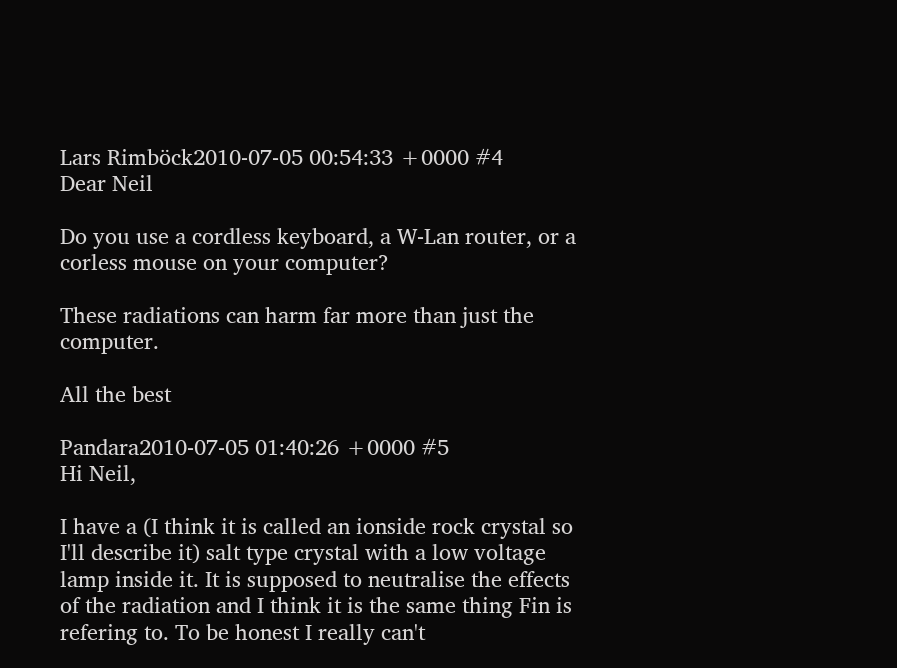Lars Rimböck2010-07-05 00:54:33 +0000 #4
Dear Neil

Do you use a cordless keyboard, a W-Lan router, or a corless mouse on your computer?

These radiations can harm far more than just the computer.

All the best

Pandara2010-07-05 01:40:26 +0000 #5
Hi Neil,

I have a (I think it is called an ionside rock crystal so I'll describe it) salt type crystal with a low voltage lamp inside it. It is supposed to neutralise the effects of the radiation and I think it is the same thing Fin is refering to. To be honest I really can't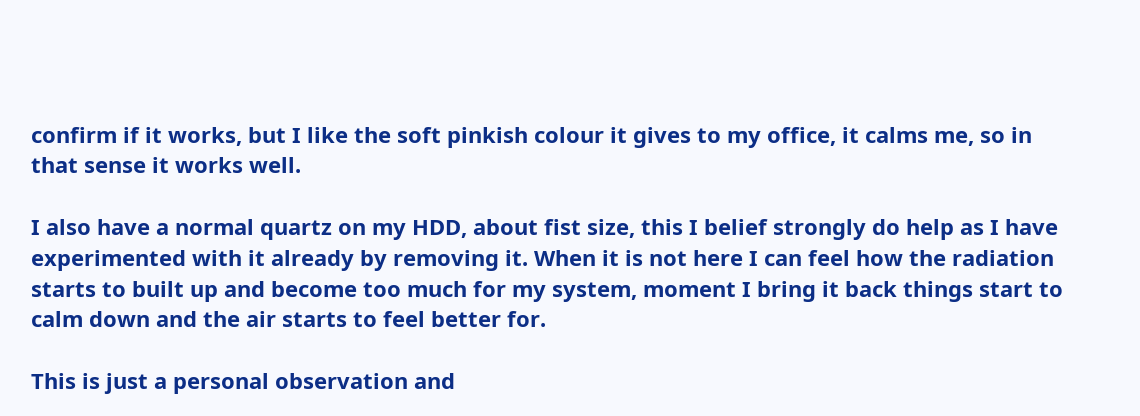confirm if it works, but I like the soft pinkish colour it gives to my office, it calms me, so in that sense it works well.

I also have a normal quartz on my HDD, about fist size, this I belief strongly do help as I have experimented with it already by removing it. When it is not here I can feel how the radiation starts to built up and become too much for my system, moment I bring it back things start to calm down and the air starts to feel better for.

This is just a personal observation and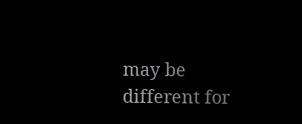may be different for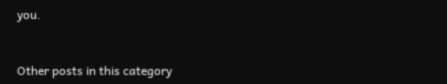you.



Other posts in this category